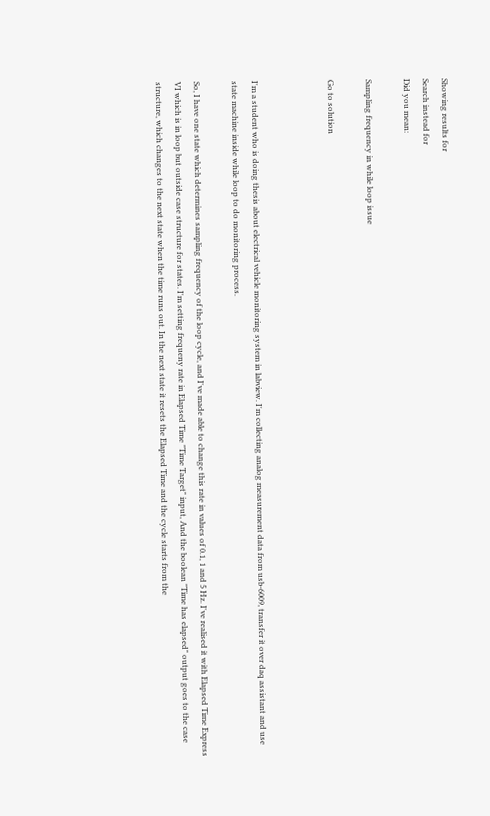Showing results for
Search instead for
Did you mean:

Sampling frequency in while loop issue

Go to solution



I'm a student who is doing thesis about electrical vehicle monitoring system in labview. I'm collecting analog measurement data from usb-6009, transfer it over daq assistant and use state machine inside while loop to do monitoring process.

So, I have one state which determines sampling frequency of the loop cycle, and I've made able to change this rate in values of 0.1, 1 and 5 Hz. I've realised it with Elapsed Time Express VI which is in loop but outside case structure for states. I'm setting frequeny rate in Elapsed Time "Time Target" input, And the boolean "Time has elapsed" output goes to the case structure, which changes to the next state when the time runs out. In the next state it resets the Elapsed Time and the cycle starts from the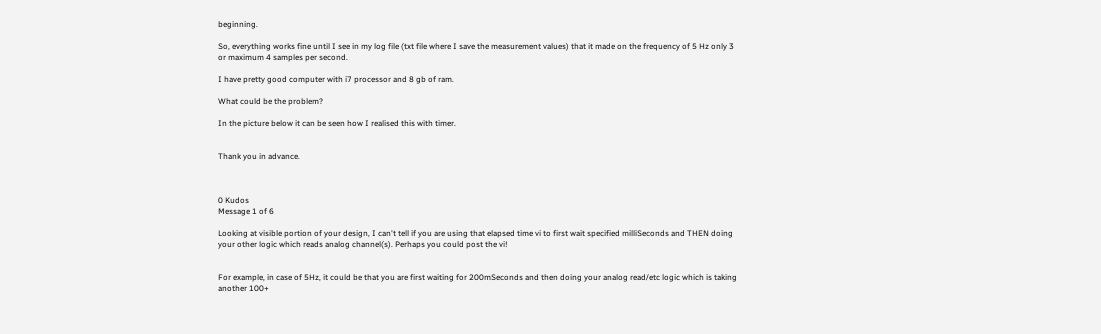beginning.

So, everything works fine until I see in my log file (txt file where I save the measurement values) that it made on the frequency of 5 Hz only 3 or maximum 4 samples per second.

I have pretty good computer with i7 processor and 8 gb of ram.

What could be the problem?

In the picture below it can be seen how I realised this with timer.


Thank you in advance.



0 Kudos
Message 1 of 6

Looking at visible portion of your design, I can't tell if you are using that elapsed time vi to first wait specified milliSeconds and THEN doing your other logic which reads analog channel(s). Perhaps you could post the vi!


For example, in case of 5Hz, it could be that you are first waiting for 200mSeconds and then doing your analog read/etc logic which is taking another 100+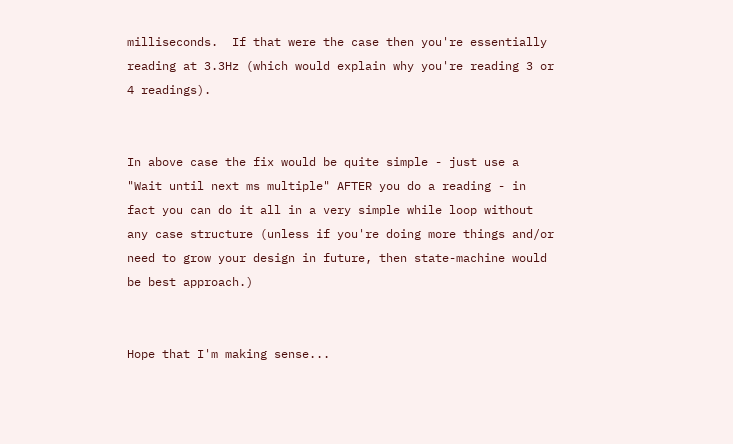milliseconds.  If that were the case then you're essentially reading at 3.3Hz (which would explain why you're reading 3 or 4 readings).


In above case the fix would be quite simple - just use a "Wait until next ms multiple" AFTER you do a reading - in fact you can do it all in a very simple while loop without any case structure (unless if you're doing more things and/or need to grow your design in future, then state-machine would be best approach.)


Hope that I'm making sense...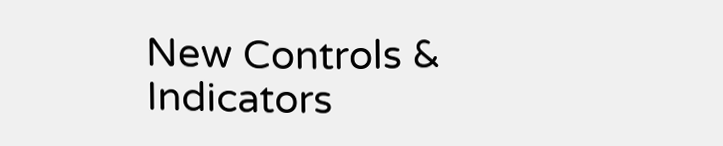New Controls & Indicators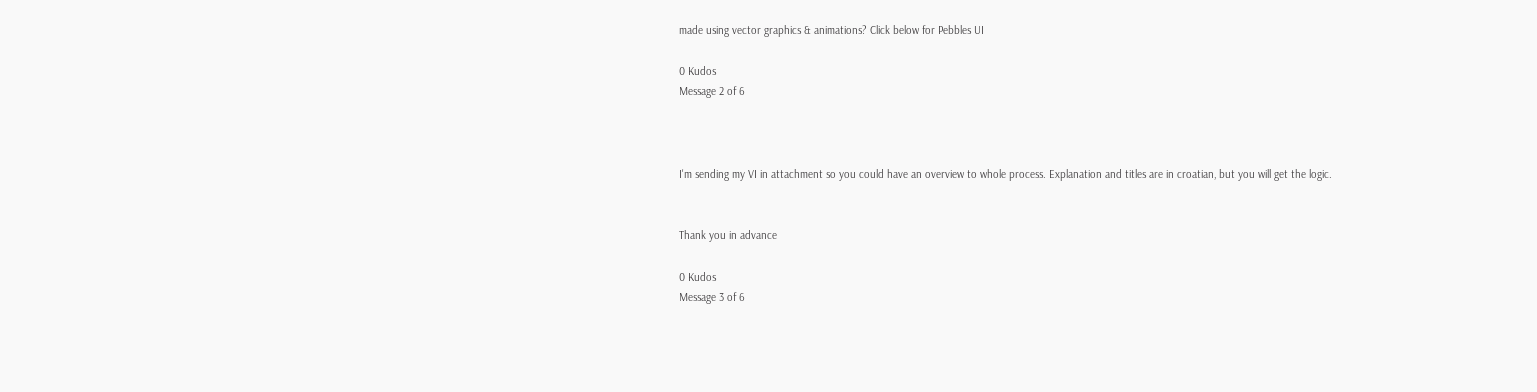made using vector graphics & animations? Click below for Pebbles UI

0 Kudos
Message 2 of 6



I'm sending my VI in attachment so you could have an overview to whole process. Explanation and titles are in croatian, but you will get the logic.


Thank you in advance

0 Kudos
Message 3 of 6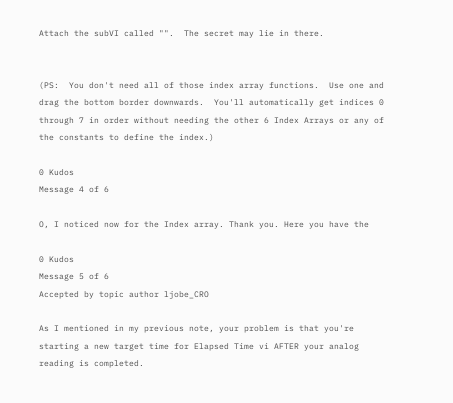Attach the subVI called "".  The secret may lie in there.


(PS:  You don't need all of those index array functions.  Use one and drag the bottom border downwards.  You'll automatically get indices 0 through 7 in order without needing the other 6 Index Arrays or any of the constants to define the index.)

0 Kudos
Message 4 of 6

O, I noticed now for the Index array. Thank you. Here you have the

0 Kudos
Message 5 of 6
Accepted by topic author ljobe_CRO

As I mentioned in my previous note, your problem is that you're starting a new target time for Elapsed Time vi AFTER your analog reading is completed.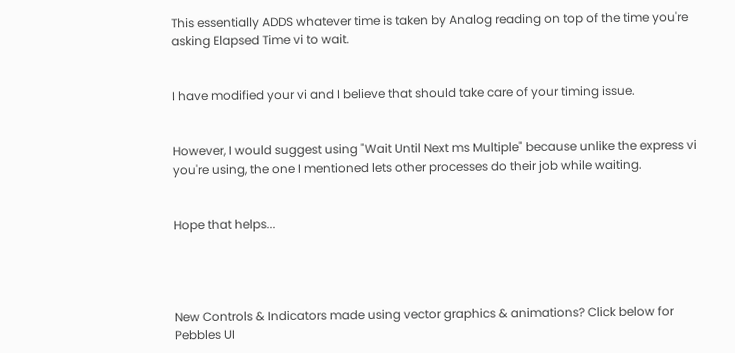This essentially ADDS whatever time is taken by Analog reading on top of the time you're asking Elapsed Time vi to wait.


I have modified your vi and I believe that should take care of your timing issue.


However, I would suggest using "Wait Until Next ms Multiple" because unlike the express vi you're using, the one I mentioned lets other processes do their job while waiting.


Hope that helps...




New Controls & Indicators made using vector graphics & animations? Click below for Pebbles UI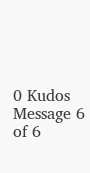0 Kudos
Message 6 of 6